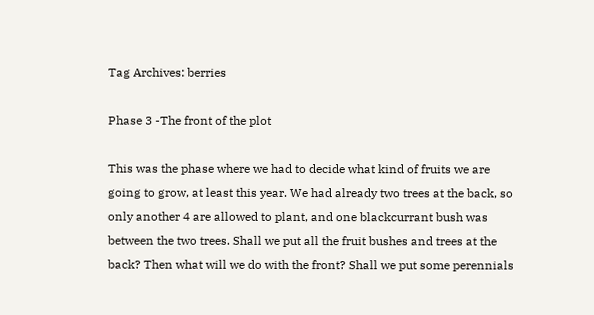Tag Archives: berries

Phase 3 -The front of the plot

This was the phase where we had to decide what kind of fruits we are going to grow, at least this year. We had already two trees at the back, so only another 4 are allowed to plant, and one blackcurrant bush was between the two trees. Shall we put all the fruit bushes and trees at the back? Then what will we do with the front? Shall we put some perennials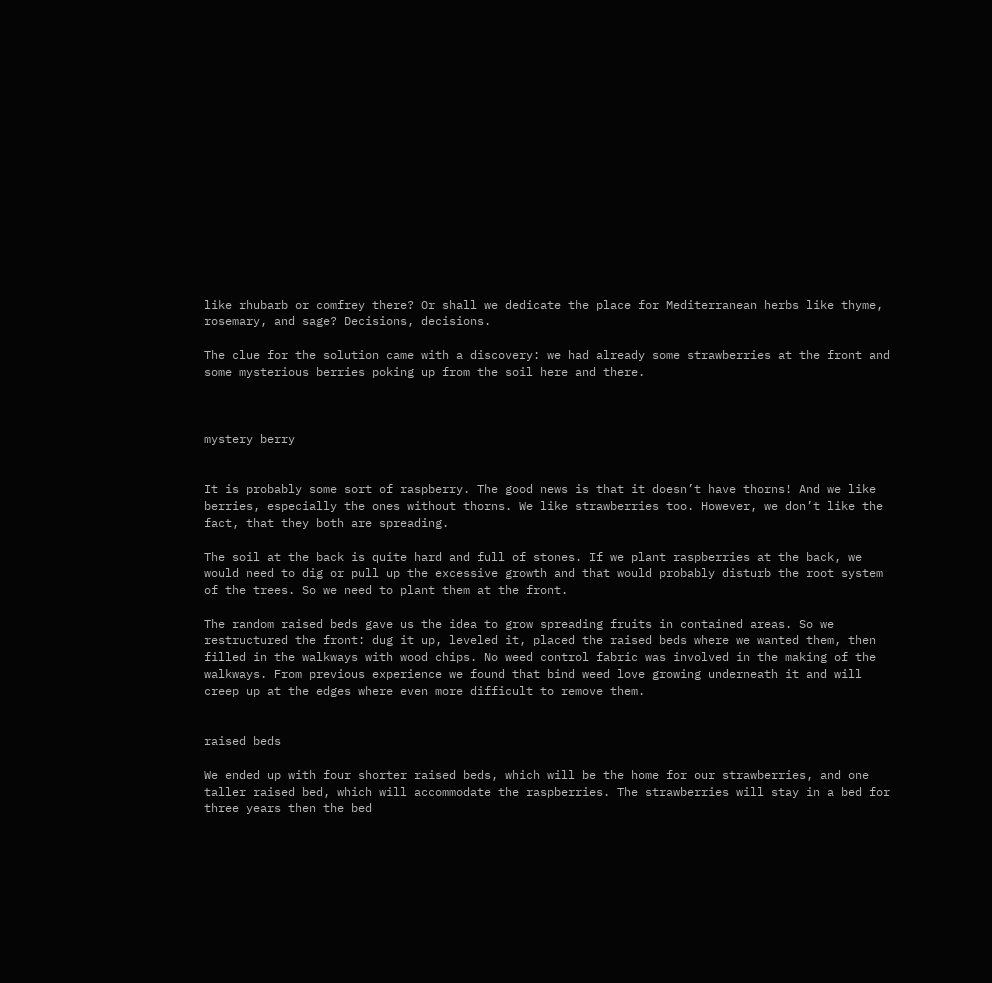like rhubarb or comfrey there? Or shall we dedicate the place for Mediterranean herbs like thyme, rosemary, and sage? Decisions, decisions.

The clue for the solution came with a discovery: we had already some strawberries at the front and some mysterious berries poking up from the soil here and there.



mystery berry


It is probably some sort of raspberry. The good news is that it doesn’t have thorns! And we like berries, especially the ones without thorns. We like strawberries too. However, we don’t like the fact, that they both are spreading.

The soil at the back is quite hard and full of stones. If we plant raspberries at the back, we would need to dig or pull up the excessive growth and that would probably disturb the root system of the trees. So we need to plant them at the front.

The random raised beds gave us the idea to grow spreading fruits in contained areas. So we restructured the front: dug it up, leveled it, placed the raised beds where we wanted them, then filled in the walkways with wood chips. No weed control fabric was involved in the making of the walkways. From previous experience we found that bind weed love growing underneath it and will creep up at the edges where even more difficult to remove them.


raised beds

We ended up with four shorter raised beds, which will be the home for our strawberries, and one taller raised bed, which will accommodate the raspberries. The strawberries will stay in a bed for three years then the bed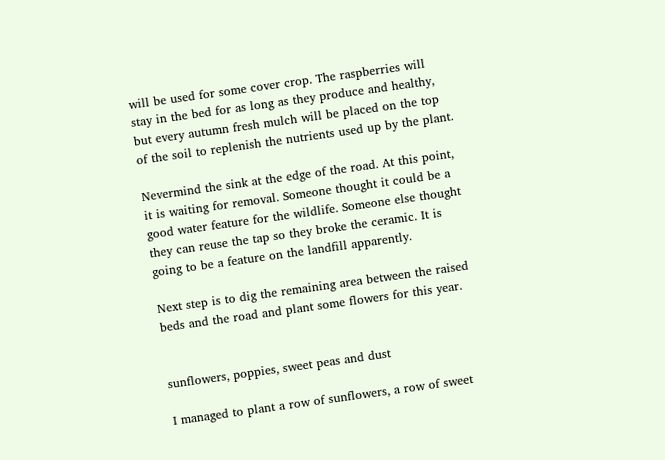will be used for some cover crop. The raspberries will stay in the bed for as long as they produce and healthy, but every autumn fresh mulch will be placed on the top of the soil to replenish the nutrients used up by the plant.

Nevermind the sink at the edge of the road. At this point, it is waiting for removal. Someone thought it could be a good water feature for the wildlife. Someone else thought they can reuse the tap so they broke the ceramic. It is going to be a feature on the landfill apparently.

Next step is to dig the remaining area between the raised beds and the road and plant some flowers for this year.


sunflowers, poppies, sweet peas and dust

I managed to plant a row of sunflowers, a row of sweet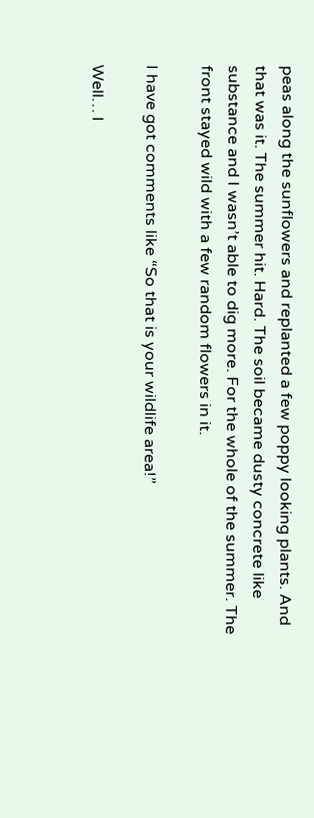peas along the sunflowers and replanted a few poppy looking plants. And that was it. The summer hit. Hard. The soil became dusty concrete like substance and I wasn’t able to dig more. For the whole of the summer. The front stayed wild with a few random flowers in it.

I have got comments like “So that is your wildlife area!”

Well… I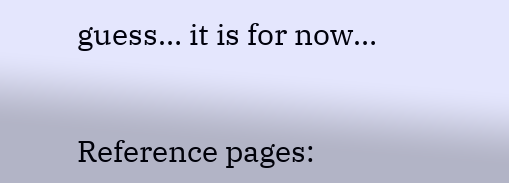guess… it is for now…


Reference pages: